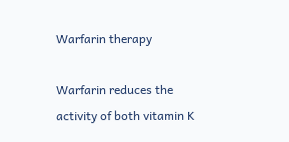Warfarin therapy

Warfarin reduces the activity of both vitamin K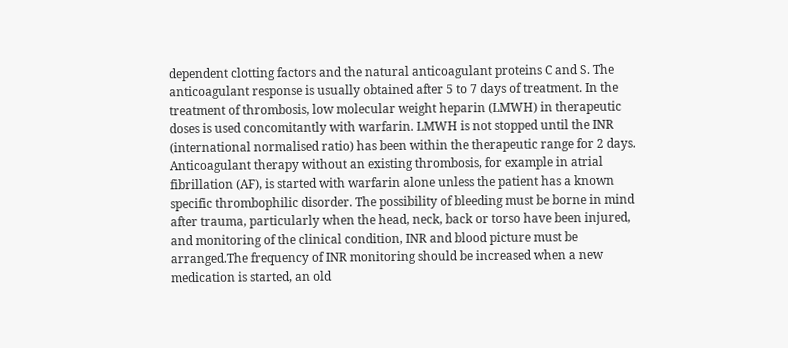dependent clotting factors and the natural anticoagulant proteins C and S. The anticoagulant response is usually obtained after 5 to 7 days of treatment. In the treatment of thrombosis, low molecular weight heparin (LMWH) in therapeutic doses is used concomitantly with warfarin. LMWH is not stopped until the INR (international normalised ratio) has been within the therapeutic range for 2 days. Anticoagulant therapy without an existing thrombosis, for example in atrial fibrillation (AF), is started with warfarin alone unless the patient has a known specific thrombophilic disorder. The possibility of bleeding must be borne in mind after trauma, particularly when the head, neck, back or torso have been injured, and monitoring of the clinical condition, INR and blood picture must be arranged.The frequency of INR monitoring should be increased when a new medication is started, an old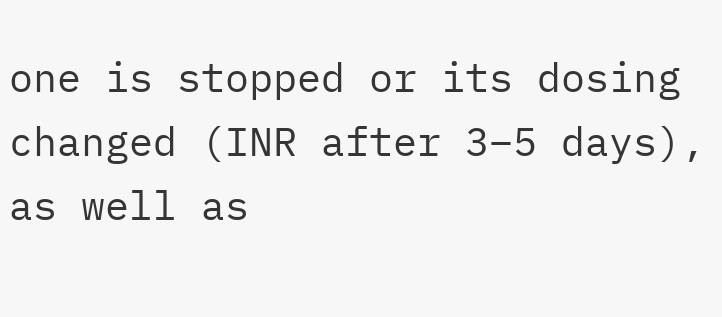one is stopped or its dosing changed (INR after 3–5 days), as well as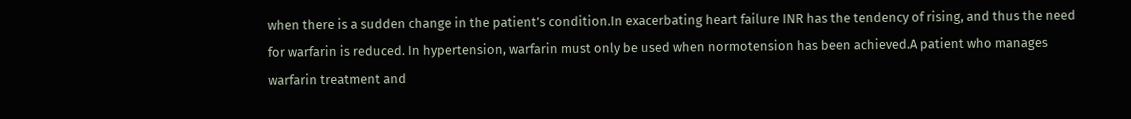when there is a sudden change in the patient’s condition.In exacerbating heart failure INR has the tendency of rising, and thus the need for warfarin is reduced. In hypertension, warfarin must only be used when normotension has been achieved.A patient who manages warfarin treatment and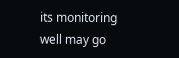its monitoring well may go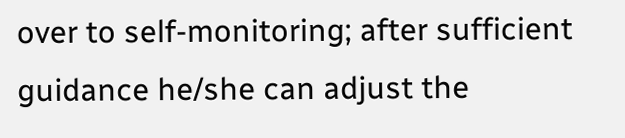over to self-monitoring; after sufficient guidance he/she can adjust the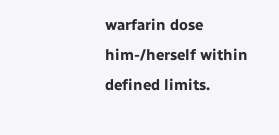warfarin dose him-/herself within defined limits.